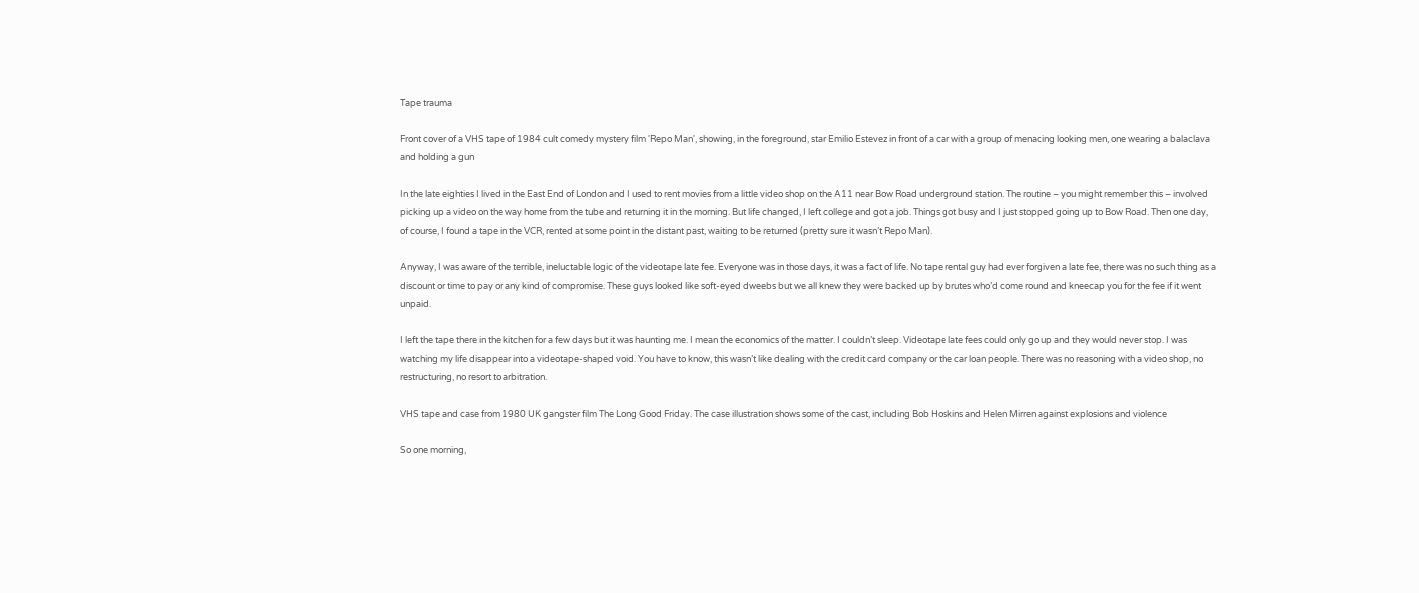Tape trauma

Front cover of a VHS tape of 1984 cult comedy mystery film 'Repo Man', showing, in the foreground, star Emilio Estevez in front of a car with a group of menacing looking men, one wearing a balaclava and holding a gun

In the late eighties I lived in the East End of London and I used to rent movies from a little video shop on the A11 near Bow Road underground station. The routine – you might remember this – involved picking up a video on the way home from the tube and returning it in the morning. But life changed, I left college and got a job. Things got busy and I just stopped going up to Bow Road. Then one day, of course, I found a tape in the VCR, rented at some point in the distant past, waiting to be returned (pretty sure it wasn’t Repo Man).

Anyway, I was aware of the terrible, ineluctable logic of the videotape late fee. Everyone was in those days, it was a fact of life. No tape rental guy had ever forgiven a late fee, there was no such thing as a discount or time to pay or any kind of compromise. These guys looked like soft-eyed dweebs but we all knew they were backed up by brutes who’d come round and kneecap you for the fee if it went unpaid.

I left the tape there in the kitchen for a few days but it was haunting me. I mean the economics of the matter. I couldn’t sleep. Videotape late fees could only go up and they would never stop. I was watching my life disappear into a videotape-shaped void. You have to know, this wasn’t like dealing with the credit card company or the car loan people. There was no reasoning with a video shop, no restructuring, no resort to arbitration.

VHS tape and case from 1980 UK gangster film The Long Good Friday. The case illustration shows some of the cast, including Bob Hoskins and Helen Mirren against explosions and violence

So one morning,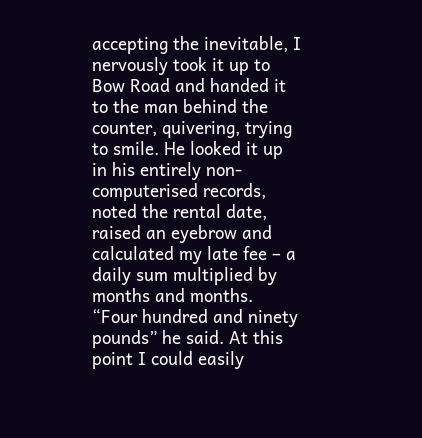accepting the inevitable, I nervously took it up to Bow Road and handed it to the man behind the counter, quivering, trying to smile. He looked it up in his entirely non-computerised records, noted the rental date, raised an eyebrow and calculated my late fee – a daily sum multiplied by months and months. “Four hundred and ninety pounds” he said. At this point I could easily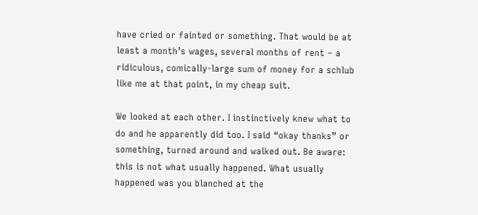have cried or fainted or something. That would be at least a month’s wages, several months of rent – a ridiculous, comically-large sum of money for a schlub like me at that point, in my cheap suit.

We looked at each other. I instinctively knew what to do and he apparently did too. I said “okay thanks” or something, turned around and walked out. Be aware: this is not what usually happened. What usually happened was you blanched at the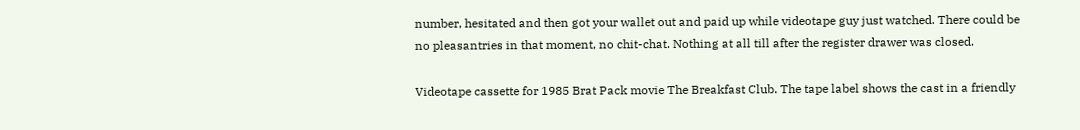number, hesitated and then got your wallet out and paid up while videotape guy just watched. There could be no pleasantries in that moment, no chit-chat. Nothing at all till after the register drawer was closed.

Videotape cassette for 1985 Brat Pack movie The Breakfast Club. The tape label shows the cast in a friendly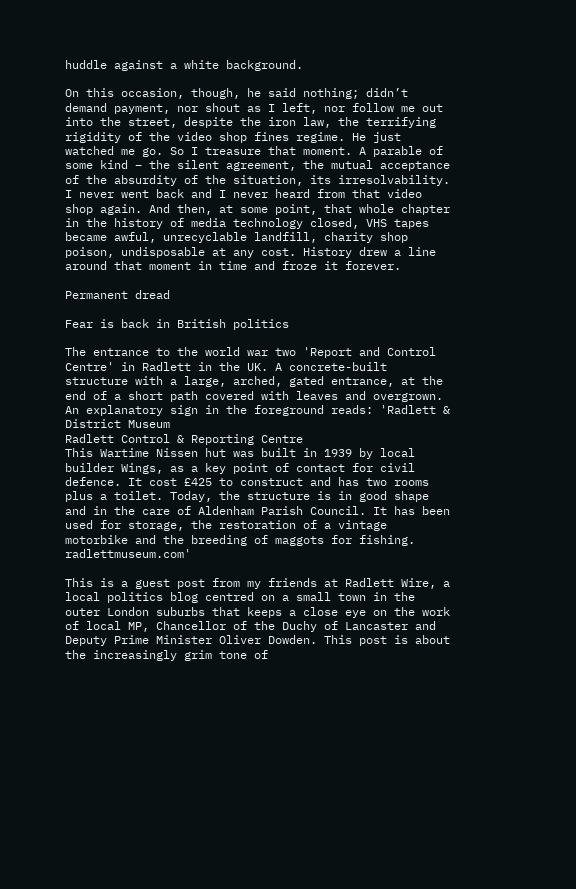huddle against a white background.

On this occasion, though, he said nothing; didn’t demand payment, nor shout as I left, nor follow me out into the street, despite the iron law, the terrifying rigidity of the video shop fines regime. He just watched me go. So I treasure that moment. A parable of some kind – the silent agreement, the mutual acceptance of the absurdity of the situation, its irresolvability. I never went back and I never heard from that video shop again. And then, at some point, that whole chapter in the history of media technology closed, VHS tapes became awful, unrecyclable landfill, charity shop poison, undisposable at any cost. History drew a line around that moment in time and froze it forever.

Permanent dread

Fear is back in British politics

The entrance to the world war two 'Report and Control Centre' in Radlett in the UK. A concrete-built structure with a large, arched, gated entrance, at the end of a short path covered with leaves and overgrown. An explanatory sign in the foreground reads: 'Radlett & District Museum
Radlett Control & Reporting Centre
This Wartime Nissen hut was built in 1939 by local builder Wings, as a key point of contact for civil defence. It cost £425 to construct and has two rooms plus a toilet. Today, the structure is in good shape and in the care of Aldenham Parish Council. It has been used for storage, the restoration of a vintage motorbike and the breeding of maggots for fishing. radlettmuseum.com'

This is a guest post from my friends at Radlett Wire, a local politics blog centred on a small town in the outer London suburbs that keeps a close eye on the work of local MP, Chancellor of the Duchy of Lancaster and Deputy Prime Minister Oliver Dowden. This post is about the increasingly grim tone of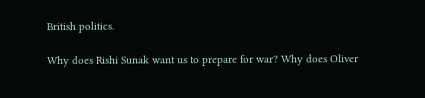British politics.

Why does Rishi Sunak want us to prepare for war? Why does Oliver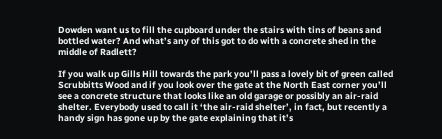Dowden want us to fill the cupboard under the stairs with tins of beans and bottled water? And what’s any of this got to do with a concrete shed in the middle of Radlett?

If you walk up Gills Hill towards the park you’ll pass a lovely bit of green called Scrubbitts Wood and if you look over the gate at the North East corner you’ll see a concrete structure that looks like an old garage or possibly an air-raid shelter. Everybody used to call it ‘the air-raid shelter’, in fact, but recently a handy sign has gone up by the gate explaining that it’s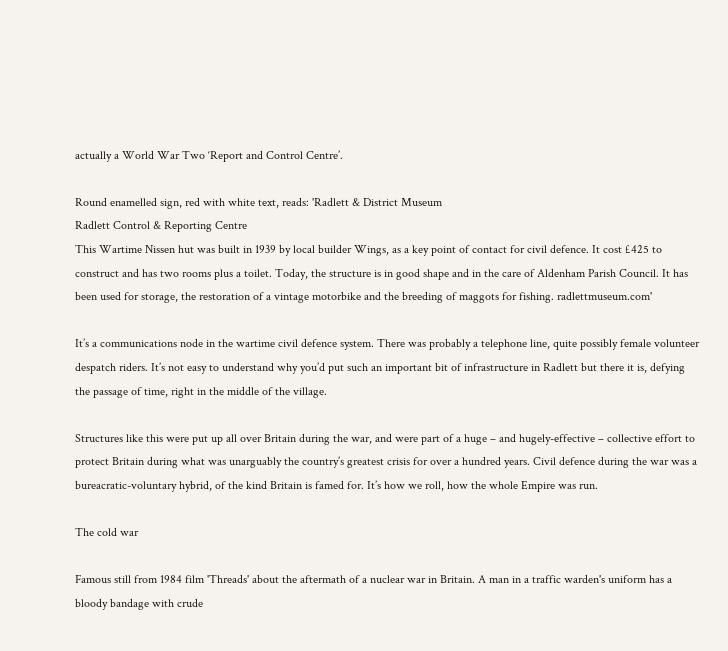actually a World War Two ‘Report and Control Centre’.

Round enamelled sign, red with white text, reads: 'Radlett & District Museum
Radlett Control & Reporting Centre
This Wartime Nissen hut was built in 1939 by local builder Wings, as a key point of contact for civil defence. It cost £425 to construct and has two rooms plus a toilet. Today, the structure is in good shape and in the care of Aldenham Parish Council. It has been used for storage, the restoration of a vintage motorbike and the breeding of maggots for fishing. radlettmuseum.com'

It’s a communications node in the wartime civil defence system. There was probably a telephone line, quite possibly female volunteer despatch riders. It’s not easy to understand why you’d put such an important bit of infrastructure in Radlett but there it is, defying the passage of time, right in the middle of the village.

Structures like this were put up all over Britain during the war, and were part of a huge – and hugely-effective – collective effort to protect Britain during what was unarguably the country’s greatest crisis for over a hundred years. Civil defence during the war was a bureacratic-voluntary hybrid, of the kind Britain is famed for. It’s how we roll, how the whole Empire was run.

The cold war

Famous still from 1984 film 'Threads' about the aftermath of a nuclear war in Britain. A man in a traffic warden's uniform has a bloody bandage with crude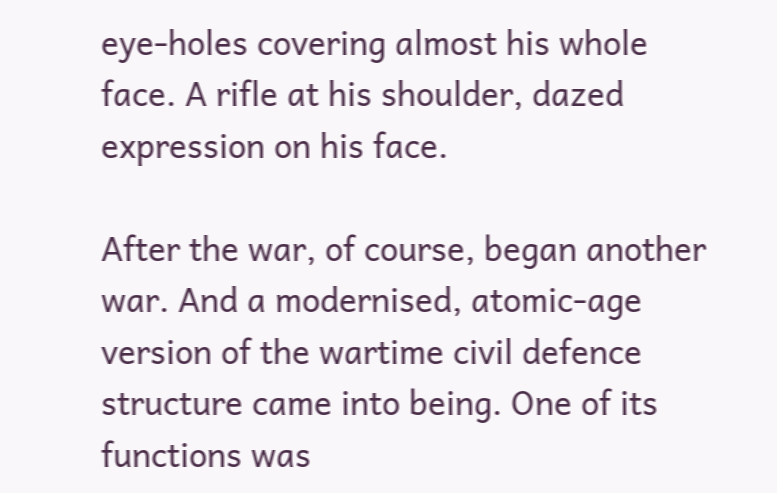eye-holes covering almost his whole face. A rifle at his shoulder, dazed expression on his face.

After the war, of course, began another war. And a modernised, atomic-age version of the wartime civil defence structure came into being. One of its functions was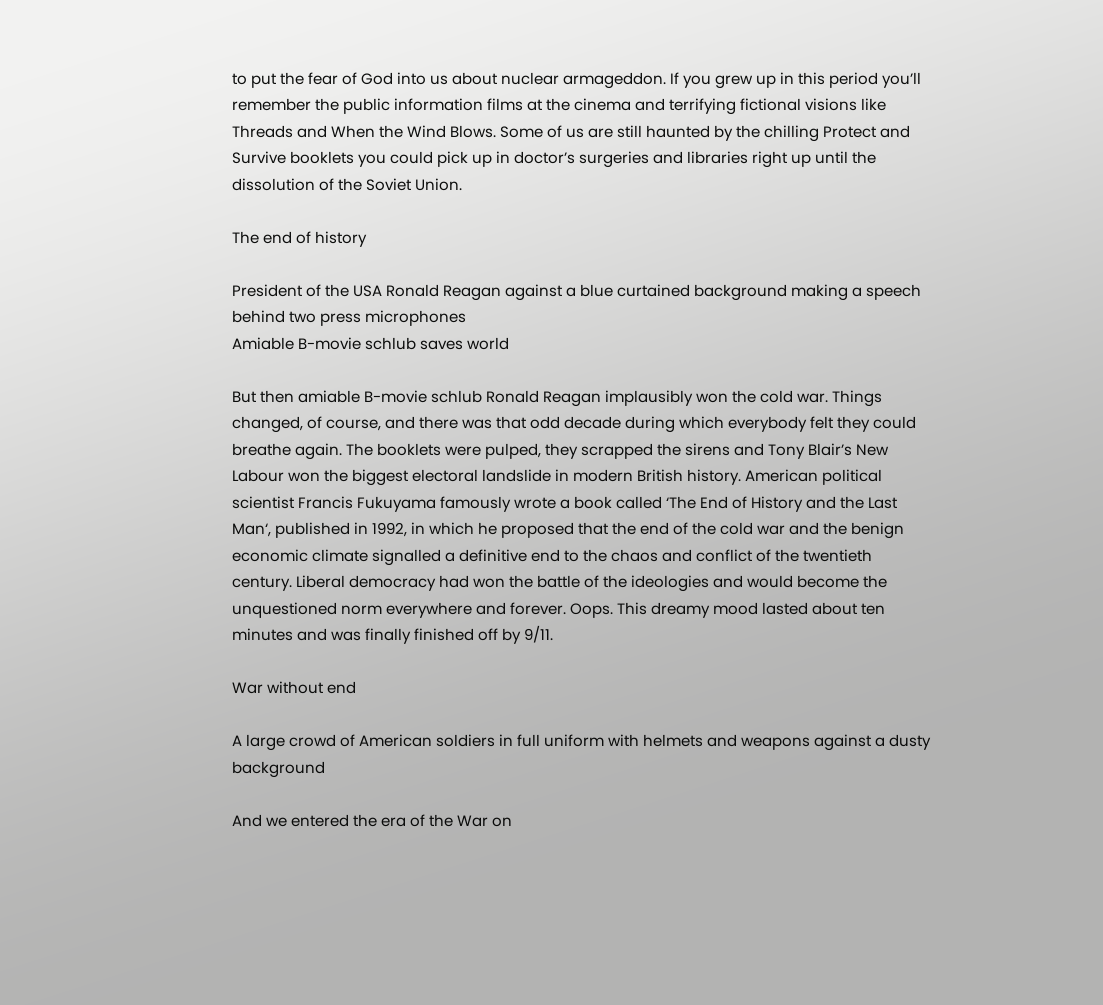to put the fear of God into us about nuclear armageddon. If you grew up in this period you’ll remember the public information films at the cinema and terrifying fictional visions like Threads and When the Wind Blows. Some of us are still haunted by the chilling Protect and Survive booklets you could pick up in doctor’s surgeries and libraries right up until the dissolution of the Soviet Union.

The end of history

President of the USA Ronald Reagan against a blue curtained background making a speech behind two press microphones
Amiable B-movie schlub saves world

But then amiable B-movie schlub Ronald Reagan implausibly won the cold war. Things changed, of course, and there was that odd decade during which everybody felt they could breathe again. The booklets were pulped, they scrapped the sirens and Tony Blair’s New Labour won the biggest electoral landslide in modern British history. American political scientist Francis Fukuyama famously wrote a book called ‘The End of History and the Last Man‘, published in 1992, in which he proposed that the end of the cold war and the benign economic climate signalled a definitive end to the chaos and conflict of the twentieth century. Liberal democracy had won the battle of the ideologies and would become the unquestioned norm everywhere and forever. Oops. This dreamy mood lasted about ten minutes and was finally finished off by 9/11.

War without end

A large crowd of American soldiers in full uniform with helmets and weapons against a dusty background

And we entered the era of the War on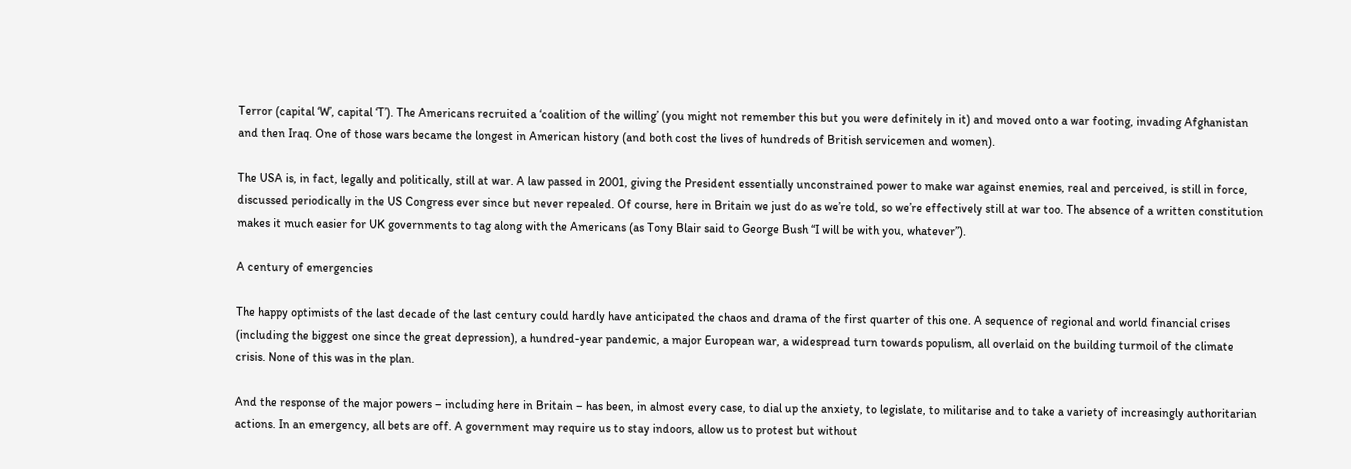Terror (capital ‘W’, capital ‘T’). The Americans recruited a ‘coalition of the willing’ (you might not remember this but you were definitely in it) and moved onto a war footing, invading Afghanistan and then Iraq. One of those wars became the longest in American history (and both cost the lives of hundreds of British servicemen and women).

The USA is, in fact, legally and politically, still at war. A law passed in 2001, giving the President essentially unconstrained power to make war against enemies, real and perceived, is still in force, discussed periodically in the US Congress ever since but never repealed. Of course, here in Britain we just do as we’re told, so we’re effectively still at war too. The absence of a written constitution makes it much easier for UK governments to tag along with the Americans (as Tony Blair said to George Bush “I will be with you, whatever”).

A century of emergencies

The happy optimists of the last decade of the last century could hardly have anticipated the chaos and drama of the first quarter of this one. A sequence of regional and world financial crises (including the biggest one since the great depression), a hundred-year pandemic, a major European war, a widespread turn towards populism, all overlaid on the building turmoil of the climate crisis. None of this was in the plan.

And the response of the major powers – including here in Britain – has been, in almost every case, to dial up the anxiety, to legislate, to militarise and to take a variety of increasingly authoritarian actions. In an emergency, all bets are off. A government may require us to stay indoors, allow us to protest but without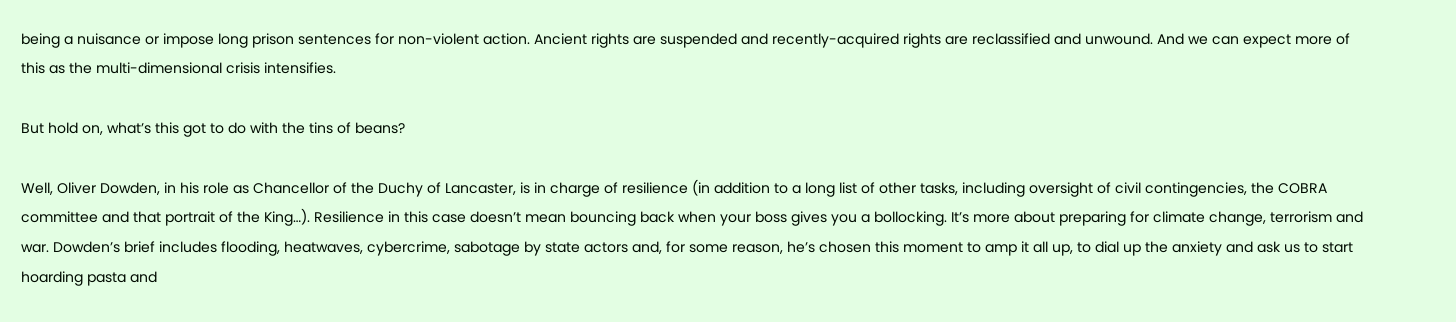being a nuisance or impose long prison sentences for non-violent action. Ancient rights are suspended and recently-acquired rights are reclassified and unwound. And we can expect more of this as the multi-dimensional crisis intensifies.

But hold on, what’s this got to do with the tins of beans?

Well, Oliver Dowden, in his role as Chancellor of the Duchy of Lancaster, is in charge of resilience (in addition to a long list of other tasks, including oversight of civil contingencies, the COBRA committee and that portrait of the King…). Resilience in this case doesn’t mean bouncing back when your boss gives you a bollocking. It’s more about preparing for climate change, terrorism and war. Dowden’s brief includes flooding, heatwaves, cybercrime, sabotage by state actors and, for some reason, he’s chosen this moment to amp it all up, to dial up the anxiety and ask us to start hoarding pasta and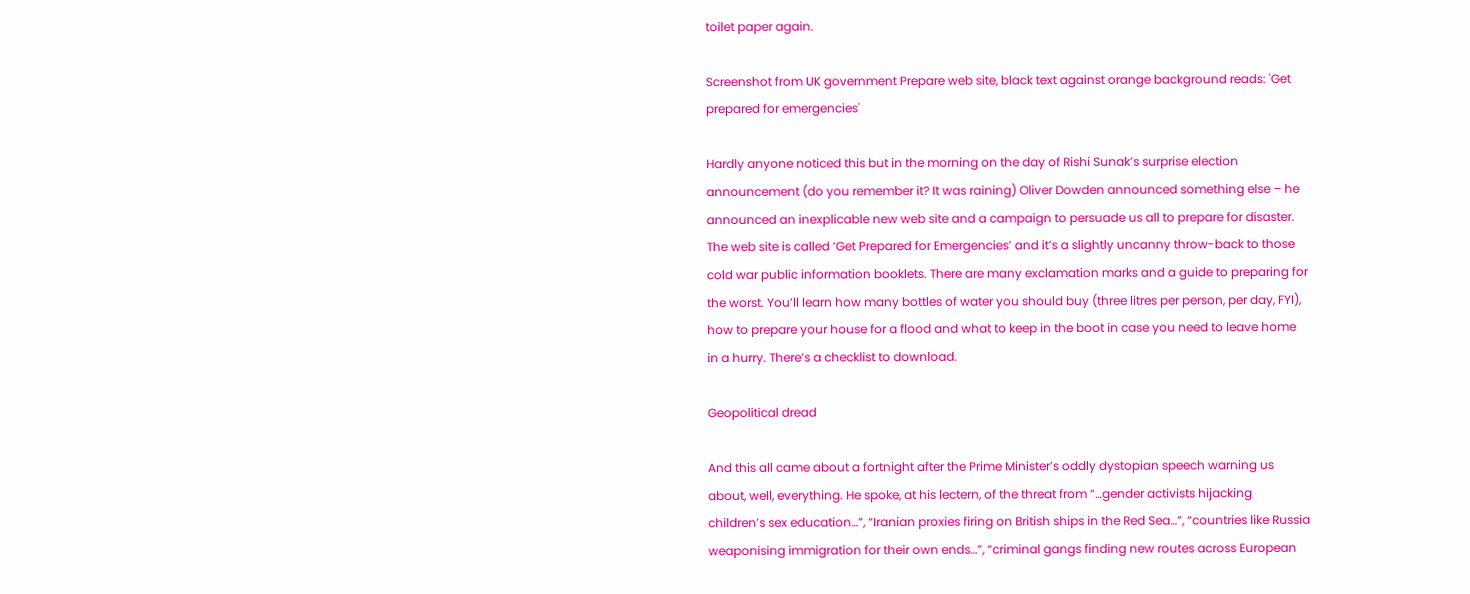toilet paper again.

Screenshot from UK government Prepare web site, black text against orange background reads: 'Get prepared for emergencies'

Hardly anyone noticed this but in the morning on the day of Rishi Sunak’s surprise election announcement (do you remember it? It was raining) Oliver Dowden announced something else – he announced an inexplicable new web site and a campaign to persuade us all to prepare for disaster. The web site is called ‘Get Prepared for Emergencies’ and it’s a slightly uncanny throw-back to those cold war public information booklets. There are many exclamation marks and a guide to preparing for the worst. You’ll learn how many bottles of water you should buy (three litres per person, per day, FYI), how to prepare your house for a flood and what to keep in the boot in case you need to leave home in a hurry. There’s a checklist to download.

Geopolitical dread

And this all came about a fortnight after the Prime Minister’s oddly dystopian speech warning us about, well, everything. He spoke, at his lectern, of the threat from “…gender activists hijacking children’s sex education…”, “Iranian proxies firing on British ships in the Red Sea…”, “countries like Russia weaponising immigration for their own ends…”, “criminal gangs finding new routes across European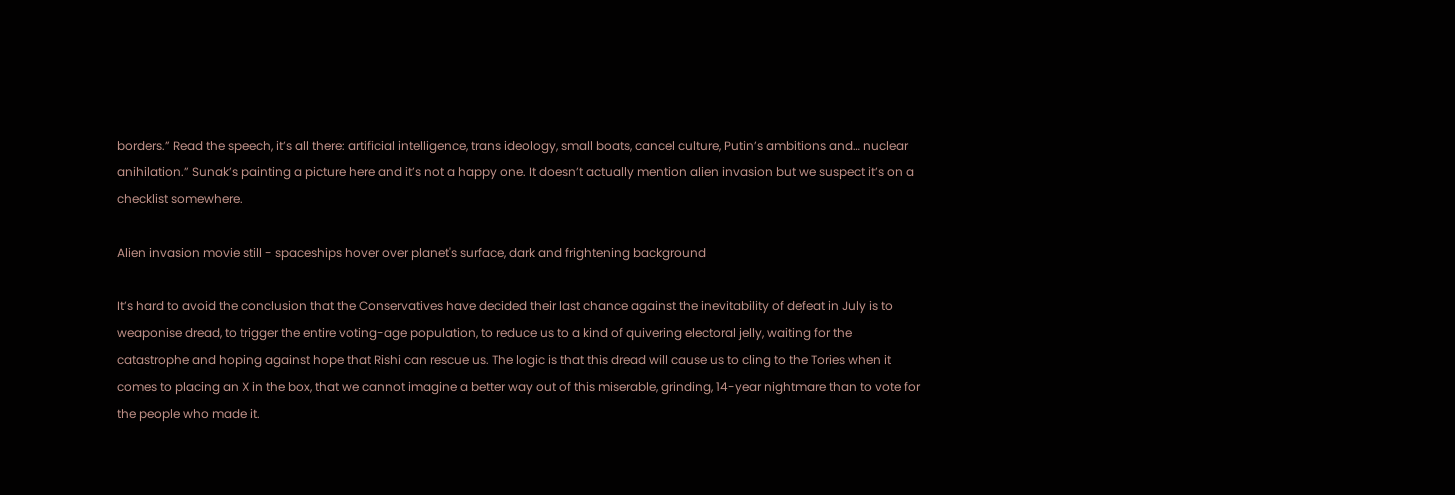borders.” Read the speech, it’s all there: artificial intelligence, trans ideology, small boats, cancel culture, Putin’s ambitions and… nuclear anihilation.” Sunak’s painting a picture here and it’s not a happy one. It doesn’t actually mention alien invasion but we suspect it’s on a checklist somewhere.

Alien invasion movie still - spaceships hover over planet's surface, dark and frightening background

It’s hard to avoid the conclusion that the Conservatives have decided their last chance against the inevitability of defeat in July is to weaponise dread, to trigger the entire voting-age population, to reduce us to a kind of quivering electoral jelly, waiting for the catastrophe and hoping against hope that Rishi can rescue us. The logic is that this dread will cause us to cling to the Tories when it comes to placing an X in the box, that we cannot imagine a better way out of this miserable, grinding, 14-year nightmare than to vote for the people who made it.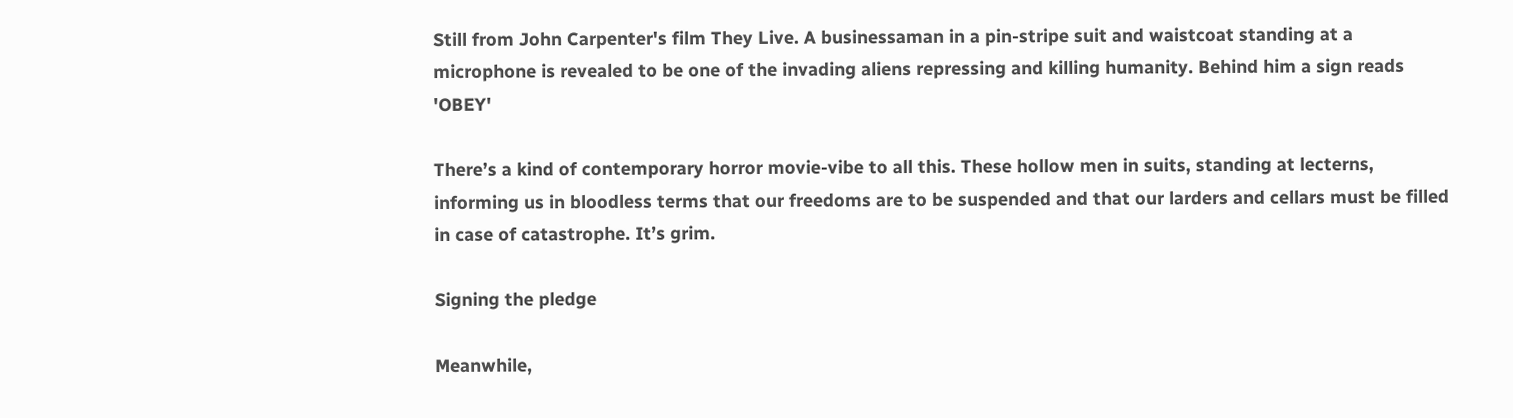Still from John Carpenter's film They Live. A businessaman in a pin-stripe suit and waistcoat standing at a microphone is revealed to be one of the invading aliens repressing and killing humanity. Behind him a sign reads 'OBEY'

There’s a kind of contemporary horror movie-vibe to all this. These hollow men in suits, standing at lecterns, informing us in bloodless terms that our freedoms are to be suspended and that our larders and cellars must be filled in case of catastrophe. It’s grim.

Signing the pledge

Meanwhile,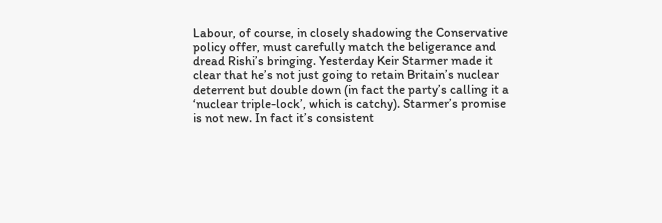Labour, of course, in closely shadowing the Conservative policy offer, must carefully match the beligerance and dread Rishi’s bringing. Yesterday Keir Starmer made it clear that he’s not just going to retain Britain’s nuclear deterrent but double down (in fact the party’s calling it a ‘nuclear triple-lock’, which is catchy). Starmer’s promise is not new. In fact it’s consistent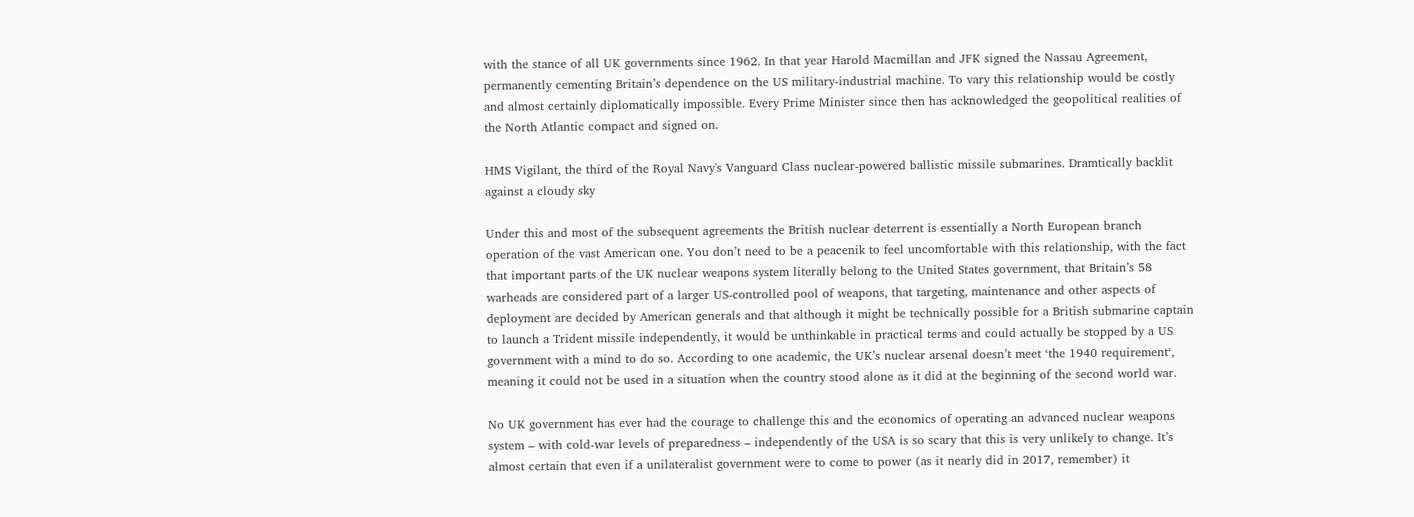with the stance of all UK governments since 1962. In that year Harold Macmillan and JFK signed the Nassau Agreement, permanently cementing Britain’s dependence on the US military-industrial machine. To vary this relationship would be costly and almost certainly diplomatically impossible. Every Prime Minister since then has acknowledged the geopolitical realities of the North Atlantic compact and signed on.

HMS Vigilant, the third of the Royal Navy's Vanguard Class nuclear-powered ballistic missile submarines. Dramtically backlit against a cloudy sky

Under this and most of the subsequent agreements the British nuclear deterrent is essentially a North European branch operation of the vast American one. You don’t need to be a peacenik to feel uncomfortable with this relationship, with the fact that important parts of the UK nuclear weapons system literally belong to the United States government, that Britain’s 58 warheads are considered part of a larger US-controlled pool of weapons, that targeting, maintenance and other aspects of deployment are decided by American generals and that although it might be technically possible for a British submarine captain to launch a Trident missile independently, it would be unthinkable in practical terms and could actually be stopped by a US government with a mind to do so. According to one academic, the UK’s nuclear arsenal doesn’t meet ‘the 1940 requirement‘, meaning it could not be used in a situation when the country stood alone as it did at the beginning of the second world war.

No UK government has ever had the courage to challenge this and the economics of operating an advanced nuclear weapons system – with cold-war levels of preparedness – independently of the USA is so scary that this is very unlikely to change. It’s almost certain that even if a unilateralist government were to come to power (as it nearly did in 2017, remember) it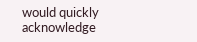would quickly acknowledge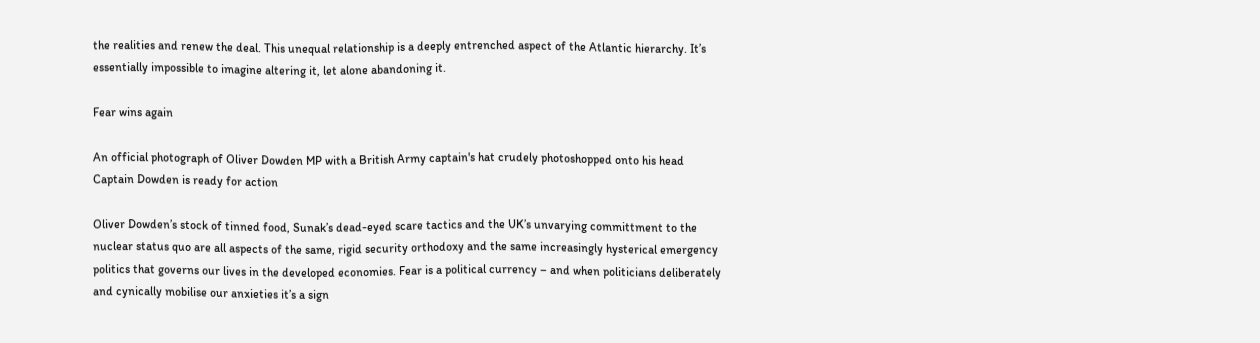the realities and renew the deal. This unequal relationship is a deeply entrenched aspect of the Atlantic hierarchy. It’s essentially impossible to imagine altering it, let alone abandoning it.

Fear wins again

An official photograph of Oliver Dowden MP with a British Army captain's hat crudely photoshopped onto his head
Captain Dowden is ready for action

Oliver Dowden’s stock of tinned food, Sunak’s dead-eyed scare tactics and the UK’s unvarying committment to the nuclear status quo are all aspects of the same, rigid security orthodoxy and the same increasingly hysterical emergency politics that governs our lives in the developed economies. Fear is a political currency – and when politicians deliberately and cynically mobilise our anxieties it’s a sign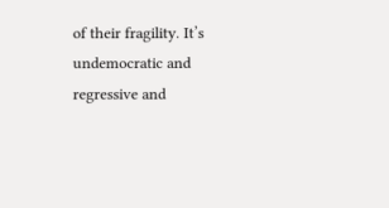of their fragility. It’s undemocratic and regressive and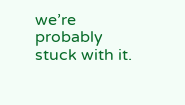we’re probably stuck with it.